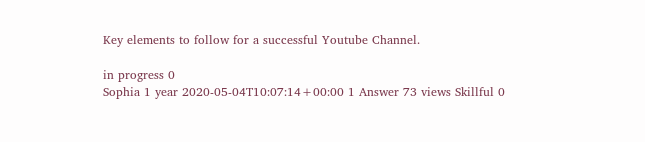Key elements to follow for a successful Youtube Channel.

in progress 0
Sophia 1 year 2020-05-04T10:07:14+00:00 1 Answer 73 views Skillful 0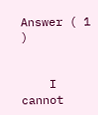Answer ( 1 )


    I cannot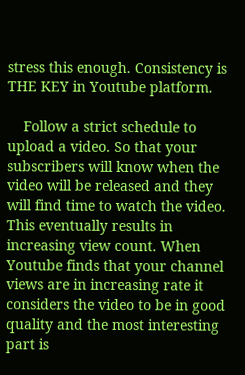stress this enough. Consistency is THE KEY in Youtube platform.

    Follow a strict schedule to upload a video. So that your subscribers will know when the video will be released and they will find time to watch the video. This eventually results in increasing view count. When Youtube finds that your channel views are in increasing rate it considers the video to be in good quality and the most interesting part is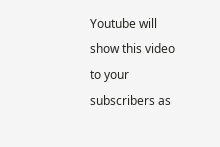Youtube will show this video to your subscribers as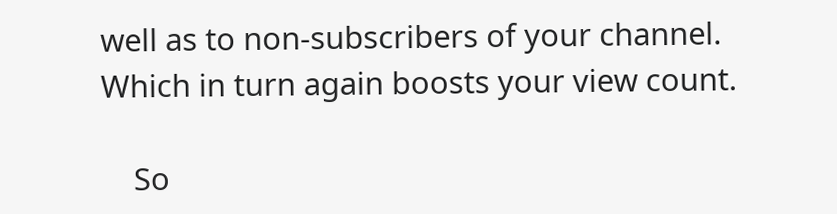well as to non-subscribers of your channel. Which in turn again boosts your view count.

    So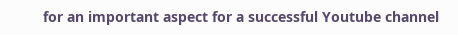for an important aspect for a successful Youtube channel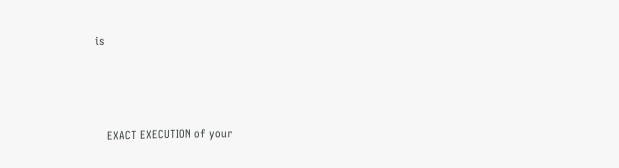is



    EXACT EXECUTION of your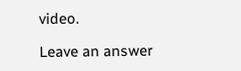video.

Leave an answer